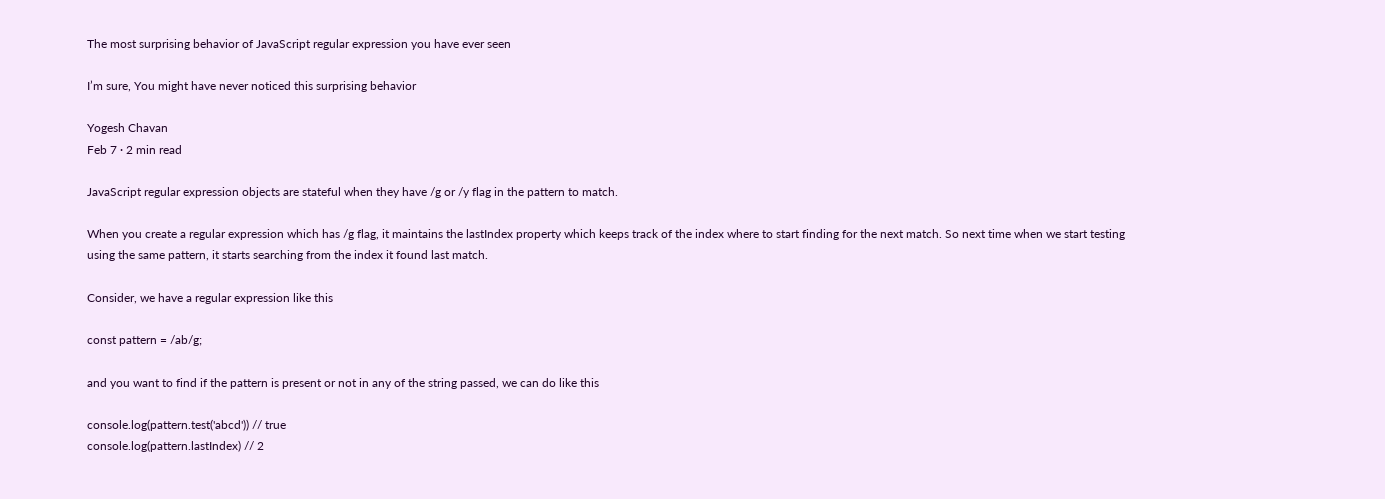The most surprising behavior of JavaScript regular expression you have ever seen

I’m sure, You might have never noticed this surprising behavior

Yogesh Chavan
Feb 7 · 2 min read

JavaScript regular expression objects are stateful when they have /g or /y flag in the pattern to match.

When you create a regular expression which has /g flag, it maintains the lastIndex property which keeps track of the index where to start finding for the next match. So next time when we start testing using the same pattern, it starts searching from the index it found last match.

Consider, we have a regular expression like this

const pattern = /ab/g;

and you want to find if the pattern is present or not in any of the string passed, we can do like this

console.log(pattern.test('abcd')) // true
console.log(pattern.lastIndex) // 2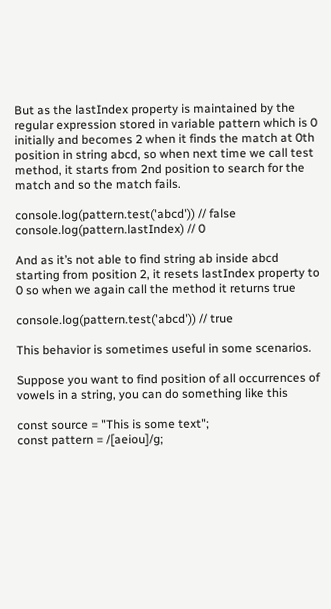But as the lastIndex property is maintained by the regular expression stored in variable pattern which is 0 initially and becomes 2 when it finds the match at 0th position in string abcd, so when next time we call test method, it starts from 2nd position to search for the match and so the match fails.

console.log(pattern.test('abcd')) // false
console.log(pattern.lastIndex) // 0

And as it’s not able to find string ab inside abcd starting from position 2, it resets lastIndex property to 0 so when we again call the method it returns true

console.log(pattern.test('abcd')) // true

This behavior is sometimes useful in some scenarios.

Suppose you want to find position of all occurrences of vowels in a string, you can do something like this

const source = "This is some text";
const pattern = /[aeiou]/g;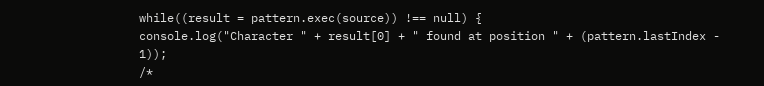while((result = pattern.exec(source)) !== null) {
console.log("Character " + result[0] + " found at position " + (pattern.lastIndex - 1));
/*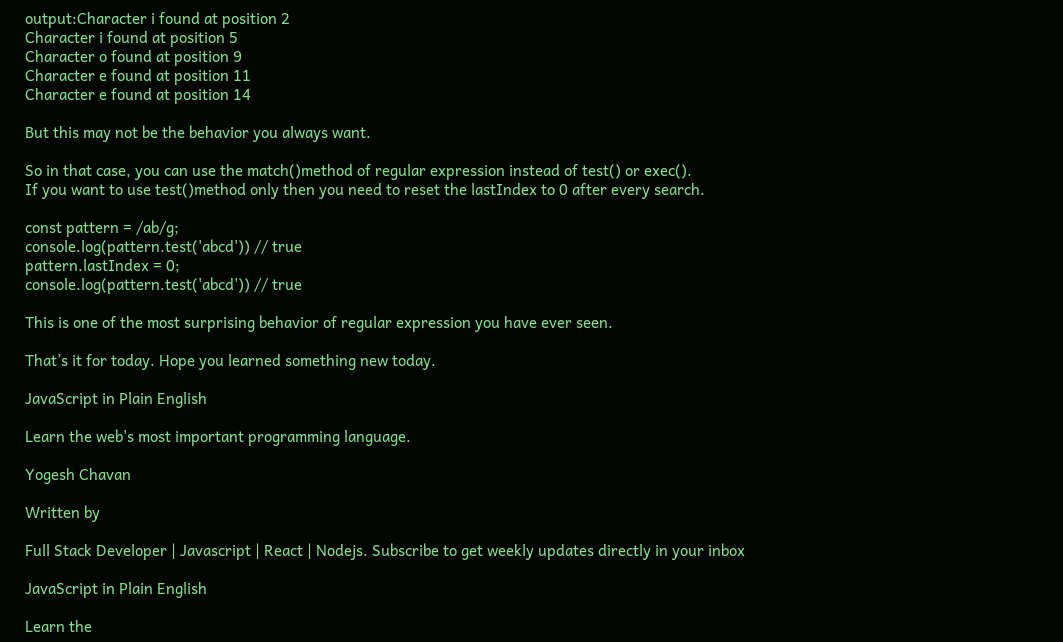output:Character i found at position 2
Character i found at position 5
Character o found at position 9
Character e found at position 11
Character e found at position 14

But this may not be the behavior you always want.

So in that case, you can use the match()method of regular expression instead of test() or exec().
If you want to use test()method only then you need to reset the lastIndex to 0 after every search.

const pattern = /ab/g;
console.log(pattern.test('abcd')) // true
pattern.lastIndex = 0;
console.log(pattern.test('abcd')) // true

This is one of the most surprising behavior of regular expression you have ever seen.

That’s it for today. Hope you learned something new today.

JavaScript in Plain English

Learn the web's most important programming language.

Yogesh Chavan

Written by

Full Stack Developer | Javascript | React | Nodejs. Subscribe to get weekly updates directly in your inbox

JavaScript in Plain English

Learn the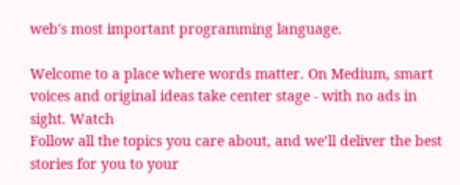web's most important programming language.

Welcome to a place where words matter. On Medium, smart voices and original ideas take center stage - with no ads in sight. Watch
Follow all the topics you care about, and we’ll deliver the best stories for you to your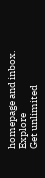homepage and inbox. Explore
Get unlimited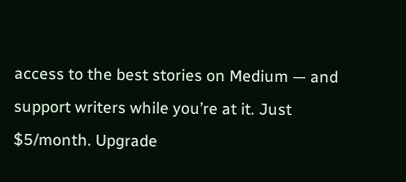access to the best stories on Medium — and support writers while you’re at it. Just $5/month. Upgrade